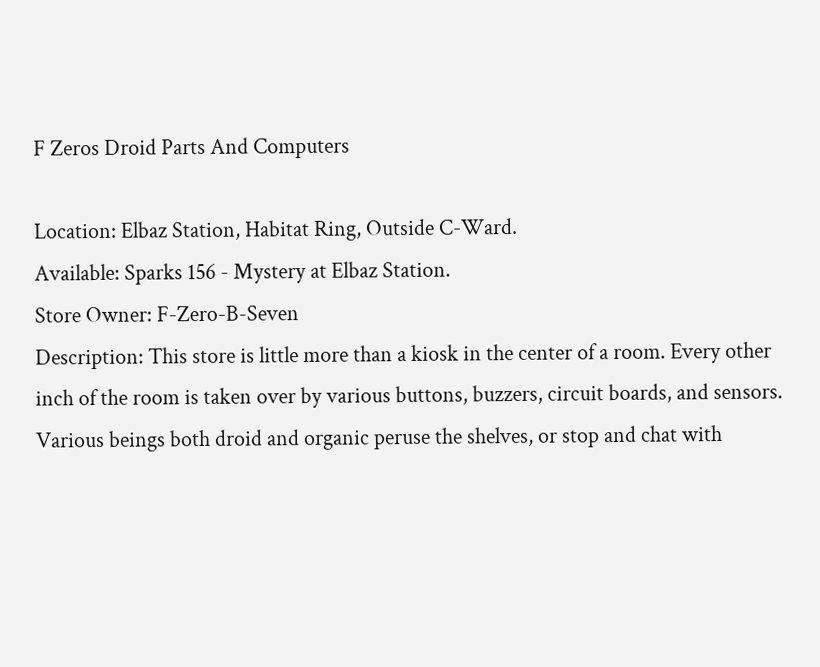F Zeros Droid Parts And Computers

Location: Elbaz Station, Habitat Ring, Outside C-Ward.
Available: Sparks 156 - Mystery at Elbaz Station.
Store Owner: F-Zero-B-Seven
Description: This store is little more than a kiosk in the center of a room. Every other inch of the room is taken over by various buttons, buzzers, circuit boards, and sensors. Various beings both droid and organic peruse the shelves, or stop and chat with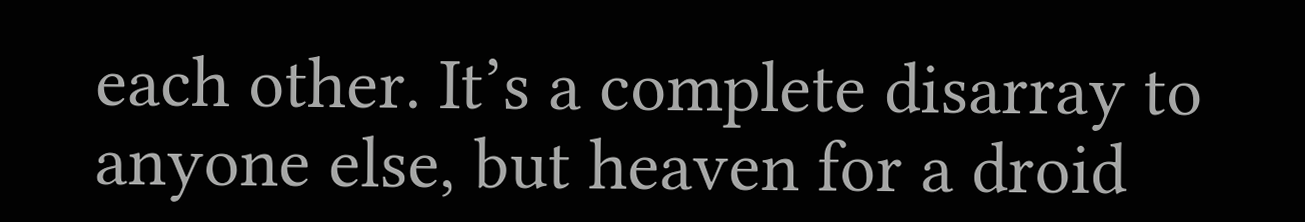each other. It’s a complete disarray to anyone else, but heaven for a droid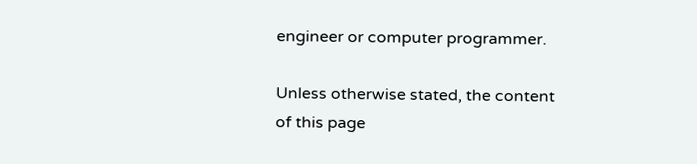engineer or computer programmer.

Unless otherwise stated, the content of this page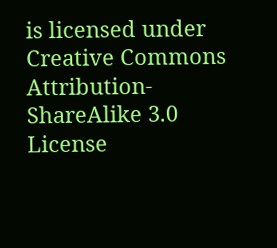is licensed under Creative Commons Attribution-ShareAlike 3.0 License